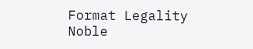Format Legality
Noble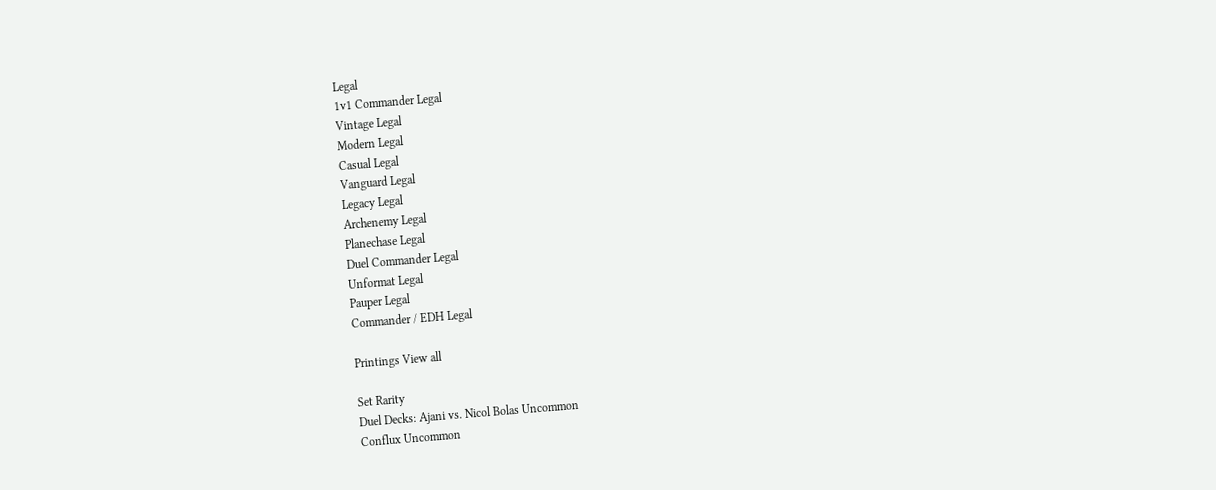Legal
1v1 Commander Legal
Vintage Legal
Modern Legal
Casual Legal
Vanguard Legal
Legacy Legal
Archenemy Legal
Planechase Legal
Duel Commander Legal
Unformat Legal
Pauper Legal
Commander / EDH Legal

Printings View all

Set Rarity
Duel Decks: Ajani vs. Nicol Bolas Uncommon
Conflux Uncommon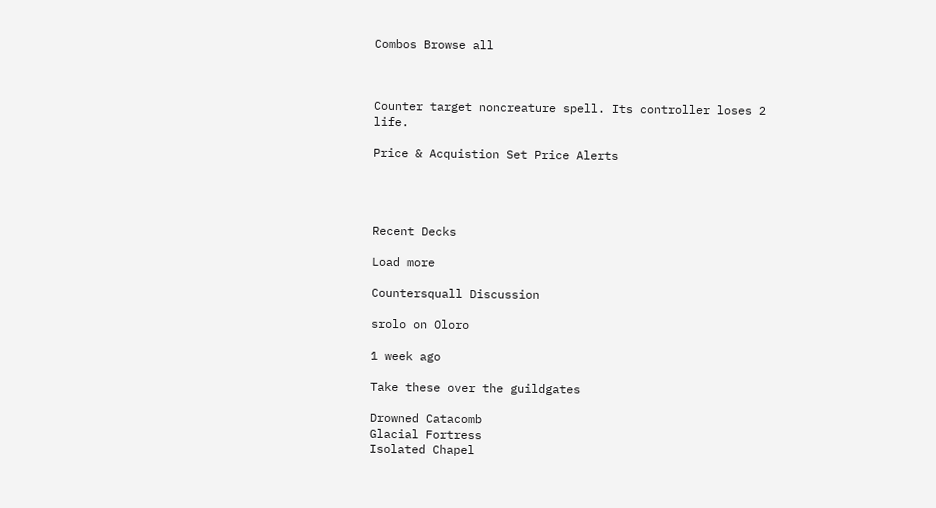Combos Browse all



Counter target noncreature spell. Its controller loses 2 life.

Price & Acquistion Set Price Alerts




Recent Decks

Load more

Countersquall Discussion

srolo on Oloro

1 week ago

Take these over the guildgates

Drowned Catacomb
Glacial Fortress
Isolated Chapel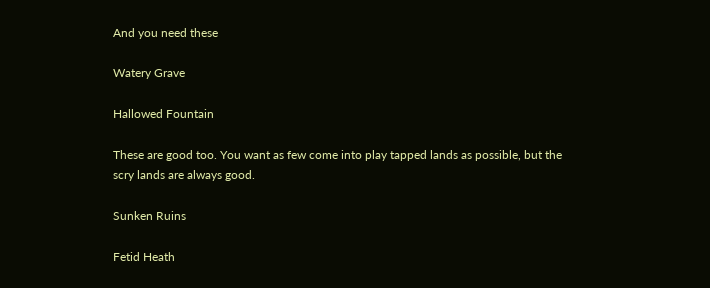And you need these

Watery Grave

Hallowed Fountain

These are good too. You want as few come into play tapped lands as possible, but the scry lands are always good.

Sunken Ruins

Fetid Heath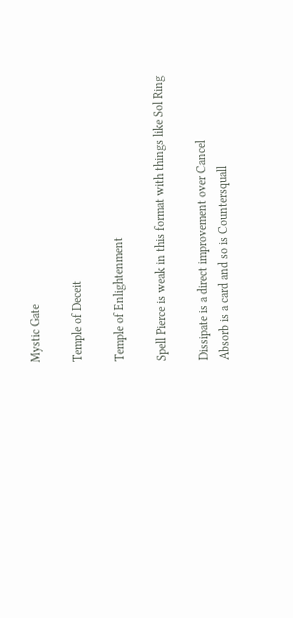Mystic Gate

Temple of Deceit

Temple of Enlightenment

Spell Pierce is weak in this format with things like Sol Ring

Dissipate is a direct improvement over Cancel
Absorb is a card and so is Countersquall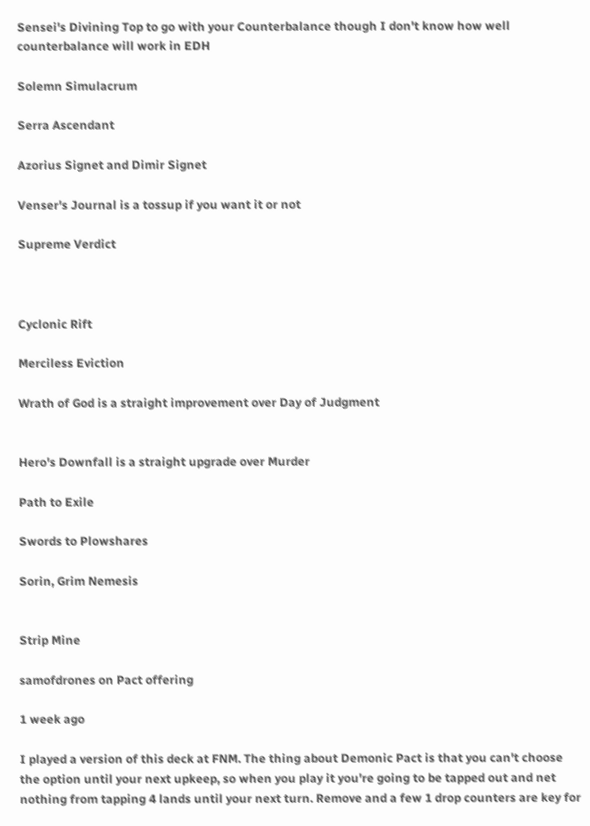Sensei's Divining Top to go with your Counterbalance though I don't know how well counterbalance will work in EDH

Solemn Simulacrum

Serra Ascendant

Azorius Signet and Dimir Signet

Venser's Journal is a tossup if you want it or not

Supreme Verdict



Cyclonic Rift

Merciless Eviction

Wrath of God is a straight improvement over Day of Judgment


Hero's Downfall is a straight upgrade over Murder

Path to Exile

Swords to Plowshares

Sorin, Grim Nemesis


Strip Mine

samofdrones on Pact offering

1 week ago

I played a version of this deck at FNM. The thing about Demonic Pact is that you can't choose the option until your next upkeep, so when you play it you're going to be tapped out and net nothing from tapping 4 lands until your next turn. Remove and a few 1 drop counters are key for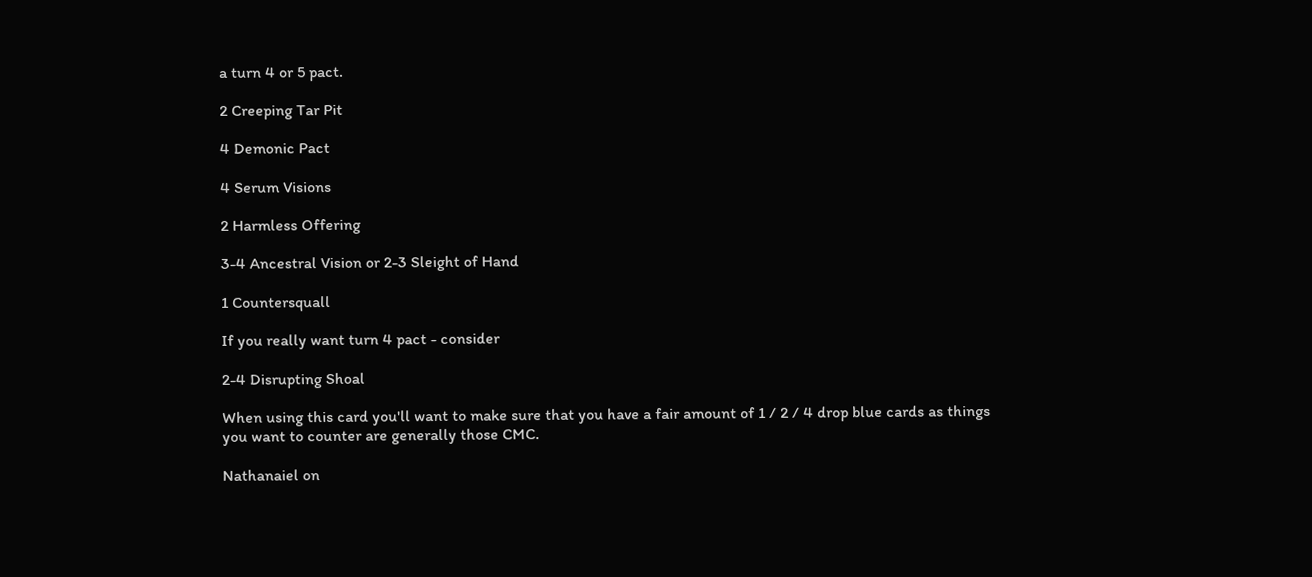a turn 4 or 5 pact.

2 Creeping Tar Pit

4 Demonic Pact

4 Serum Visions

2 Harmless Offering

3-4 Ancestral Vision or 2-3 Sleight of Hand

1 Countersquall

If you really want turn 4 pact - consider

2-4 Disrupting Shoal

When using this card you'll want to make sure that you have a fair amount of 1 / 2 / 4 drop blue cards as things you want to counter are generally those CMC.

Nathanaiel on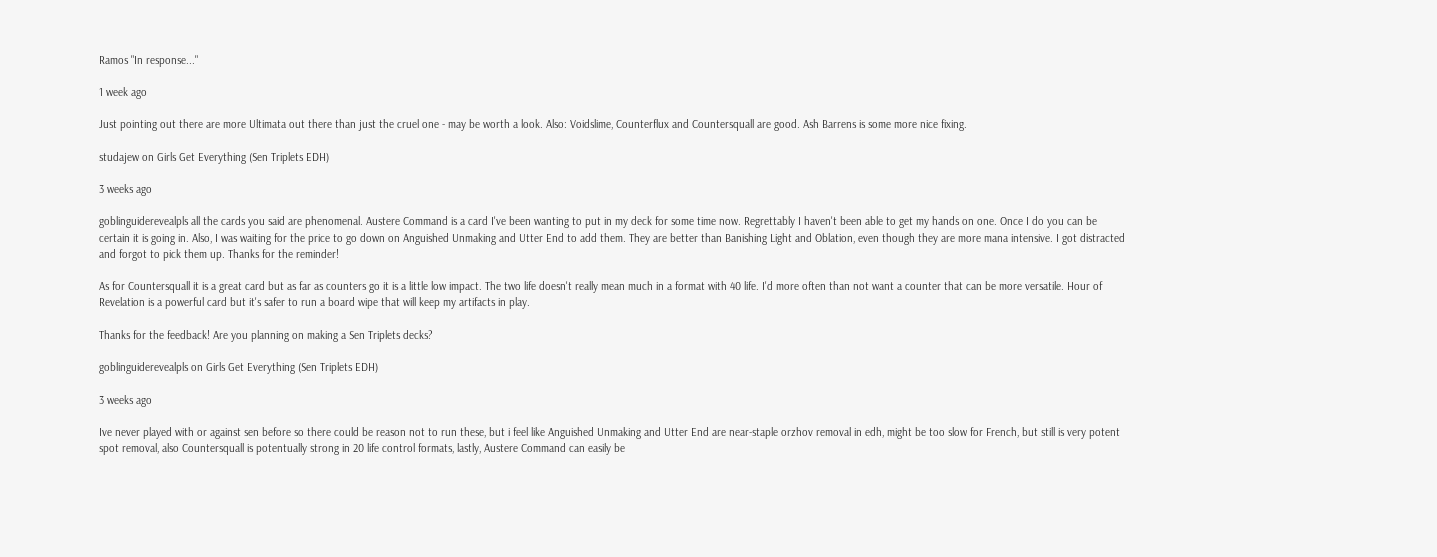Ramos "In response..."

1 week ago

Just pointing out there are more Ultimata out there than just the cruel one - may be worth a look. Also: Voidslime, Counterflux and Countersquall are good. Ash Barrens is some more nice fixing.

studajew on Girls Get Everything (Sen Triplets EDH)

3 weeks ago

goblinguiderevealpls all the cards you said are phenomenal. Austere Command is a card I've been wanting to put in my deck for some time now. Regrettably I haven't been able to get my hands on one. Once I do you can be certain it is going in. Also, I was waiting for the price to go down on Anguished Unmaking and Utter End to add them. They are better than Banishing Light and Oblation, even though they are more mana intensive. I got distracted and forgot to pick them up. Thanks for the reminder!

As for Countersquall it is a great card but as far as counters go it is a little low impact. The two life doesn't really mean much in a format with 40 life. I'd more often than not want a counter that can be more versatile. Hour of Revelation is a powerful card but it's safer to run a board wipe that will keep my artifacts in play.

Thanks for the feedback! Are you planning on making a Sen Triplets decks?

goblinguiderevealpls on Girls Get Everything (Sen Triplets EDH)

3 weeks ago

Ive never played with or against sen before so there could be reason not to run these, but i feel like Anguished Unmaking and Utter End are near-staple orzhov removal in edh, might be too slow for French, but still is very potent spot removal, also Countersquall is potentually strong in 20 life control formats, lastly, Austere Command can easily be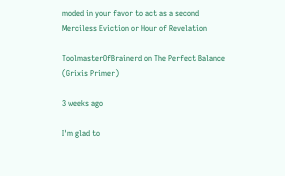moded in your favor to act as a second Merciless Eviction or Hour of Revelation

ToolmasterOfBrainerd on The Perfect Balance (Grixis Primer)

3 weeks ago

I'm glad to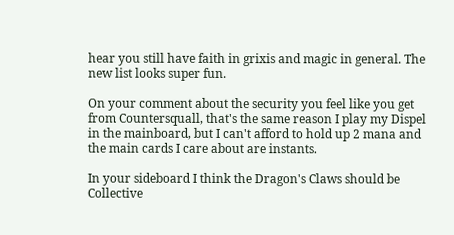hear you still have faith in grixis and magic in general. The new list looks super fun.

On your comment about the security you feel like you get from Countersquall, that's the same reason I play my Dispel in the mainboard, but I can't afford to hold up 2 mana and the main cards I care about are instants.

In your sideboard I think the Dragon's Claws should be Collective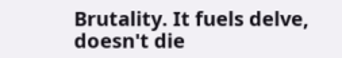Brutality. It fuels delve, doesn't die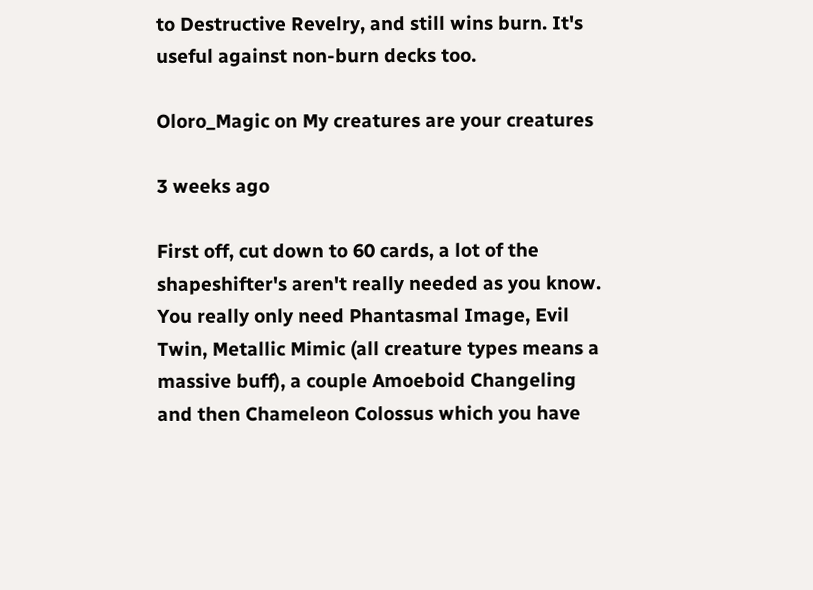to Destructive Revelry, and still wins burn. It's useful against non-burn decks too.

Oloro_Magic on My creatures are your creatures

3 weeks ago

First off, cut down to 60 cards, a lot of the shapeshifter's aren't really needed as you know. You really only need Phantasmal Image, Evil Twin, Metallic Mimic (all creature types means a massive buff), a couple Amoeboid Changeling and then Chameleon Colossus which you have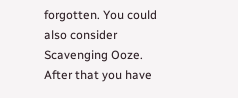forgotten. You could also consider Scavenging Ooze. After that you have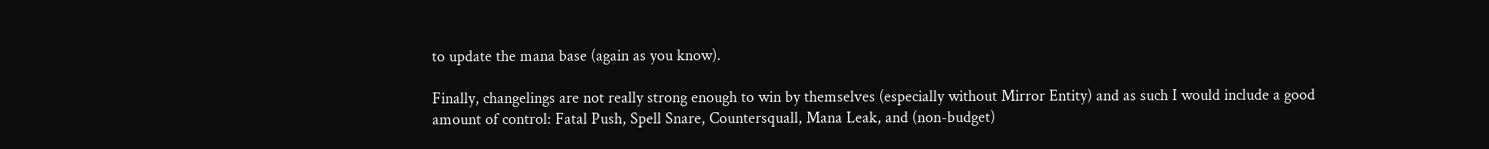to update the mana base (again as you know).

Finally, changelings are not really strong enough to win by themselves (especially without Mirror Entity) and as such I would include a good amount of control: Fatal Push, Spell Snare, Countersquall, Mana Leak, and (non-budget)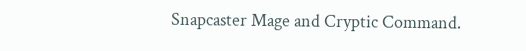Snapcaster Mage and Cryptic Command.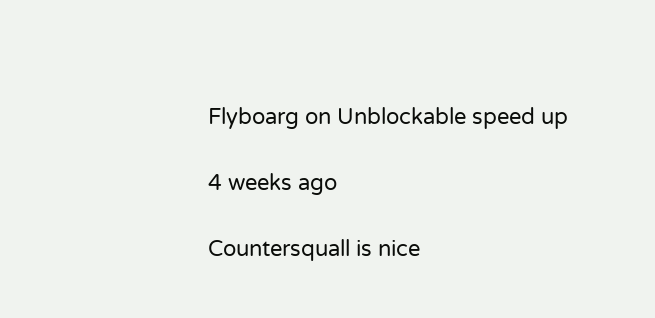Flyboarg on Unblockable speed up

4 weeks ago

Countersquall is nice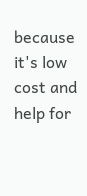because it's low cost and help for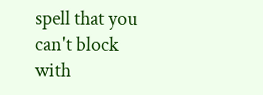spell that you can't block with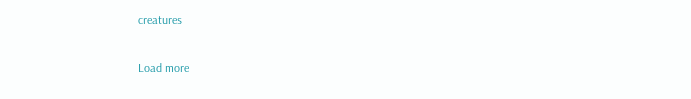creatures

Load more